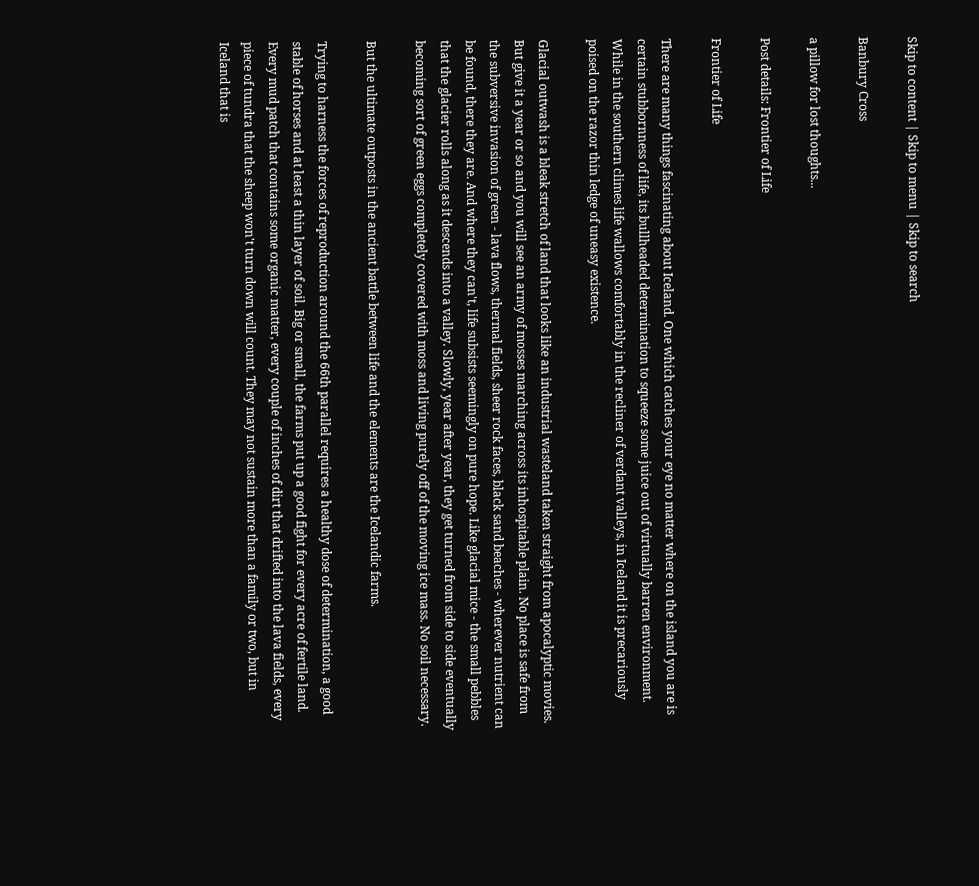Skip to content | Skip to menu | Skip to search

Banbury Cross

a pillow for lost thoughts...

Post details: Frontier of Life

Frontier of Life

There are many things fascinating about Iceland. One which catches your eye no matter where on the island you are is certain stubbornness of life, its bullheaded determination to squeeze some juice out of virtually barren environment. While in the southern climes life wallows comfortably in the recliner of verdant valleys, in Iceland it is precariously poised on the razor thin ledge of uneasy existence.

Glacial outwash is a bleak stretch of land that looks like an industrial wasteland taken straight from apocalyptic movies. But give it a year or so and you will see an army of mosses marching across its inhospitable plain. No place is safe from the subversive invasion of green - lava flows, thermal fields, sheer rock faces, black sand beaches - wherever nutrient can be found, there they are. And where they can't, life subsists seemingly on pure hope. Like glacial mice - the small pebbles that the glacier rolls along as it descends into a valley. Slowly, year after year, they get turned from side to side eventually becoming sort of green eggs completely covered with moss and living purely off of the moving ice mass. No soil necessary.

But the ultimate outposts in the ancient battle between life and the elements are the Icelandic farms.

Trying to harness the forces of reproduction around the 66th parallel requires a healthy dose of determination, a good stable of horses and at least a thin layer of soil. Big or small, the farms put up a good fight for every acre of fertile land. Every mud patch that contains some organic matter, every couple of inches of dirt that drifted into the lava fields, every piece of tundra that the sheep won't turn down will count. They may not sustain more than a family or two, but in Iceland that is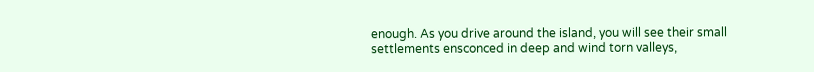enough. As you drive around the island, you will see their small settlements ensconced in deep and wind torn valleys,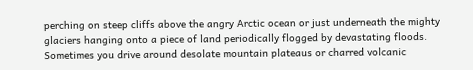perching on steep cliffs above the angry Arctic ocean or just underneath the mighty glaciers hanging onto a piece of land periodically flogged by devastating floods. Sometimes you drive around desolate mountain plateaus or charred volcanic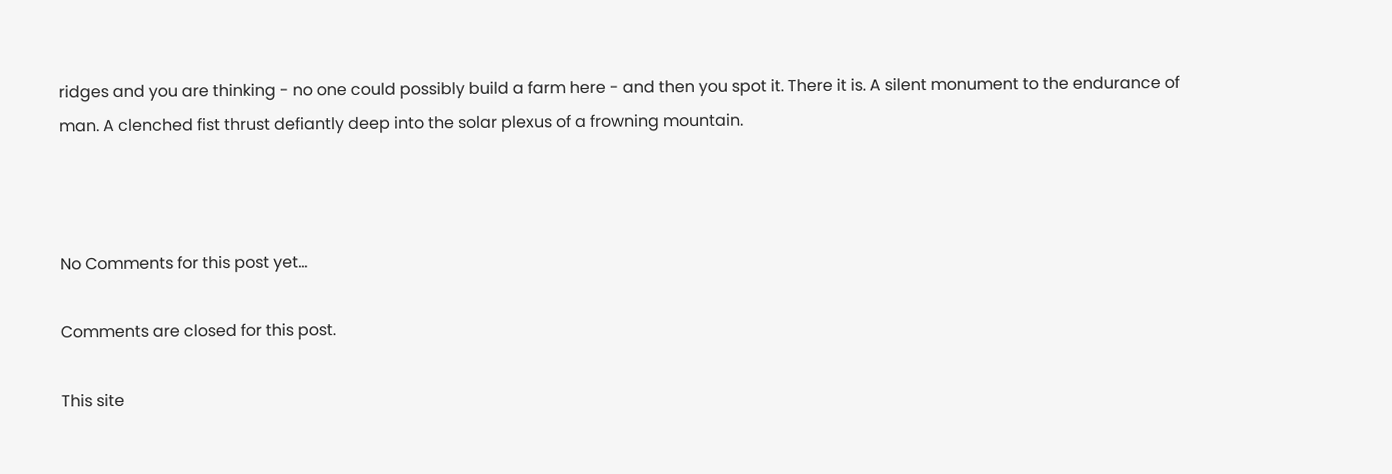ridges and you are thinking - no one could possibly build a farm here - and then you spot it. There it is. A silent monument to the endurance of man. A clenched fist thrust defiantly deep into the solar plexus of a frowning mountain.



No Comments for this post yet...

Comments are closed for this post.

This site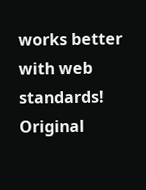works better with web standards! Original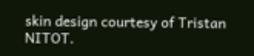skin design courtesy of Tristan NITOT.